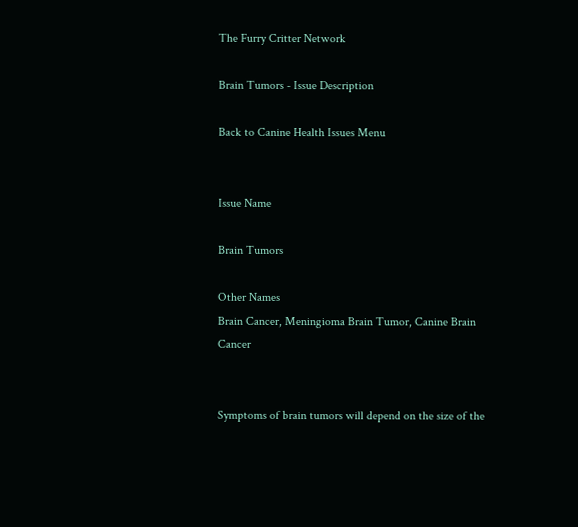The Furry Critter Network

Brain Tumors - Issue Description

Back to Canine Health Issues Menu


Issue Name

Brain Tumors

Other Names
Brain Cancer, Meningioma Brain Tumor, Canine Brain Cancer


Symptoms of brain tumors will depend on the size of the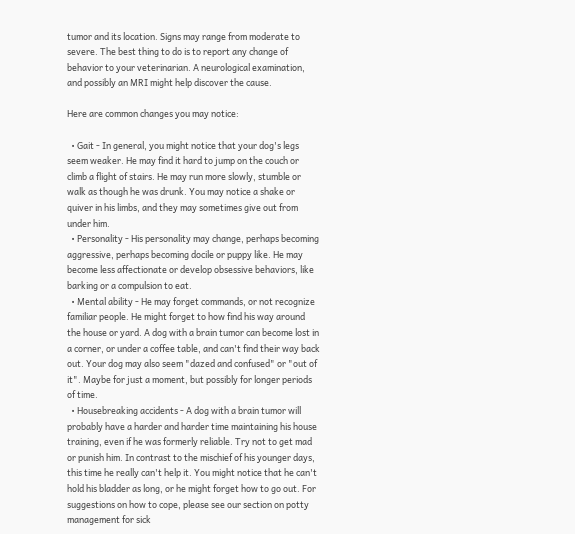tumor and its location. Signs may range from moderate to severe. The best thing to do is to report any change of behavior to your veterinarian. A neurological examination, and possibly an MRI might help discover the cause.

Here are common changes you may notice:

  • Gait - In general, you might notice that your dog's legs seem weaker. He may find it hard to jump on the couch or climb a flight of stairs. He may run more slowly, stumble or walk as though he was drunk. You may notice a shake or quiver in his limbs, and they may sometimes give out from under him.
  • Personality - His personality may change, perhaps becoming aggressive, perhaps becoming docile or puppy like. He may become less affectionate or develop obsessive behaviors, like barking or a compulsion to eat.
  • Mental ability - He may forget commands, or not recognize familiar people. He might forget to how find his way around the house or yard. A dog with a brain tumor can become lost in a corner, or under a coffee table, and can't find their way back out. Your dog may also seem "dazed and confused" or "out of it". Maybe for just a moment, but possibly for longer periods of time.
  • Housebreaking accidents - A dog with a brain tumor will probably have a harder and harder time maintaining his house training, even if he was formerly reliable. Try not to get mad or punish him. In contrast to the mischief of his younger days, this time he really can't help it. You might notice that he can't hold his bladder as long, or he might forget how to go out. For suggestions on how to cope, please see our section on potty management for sick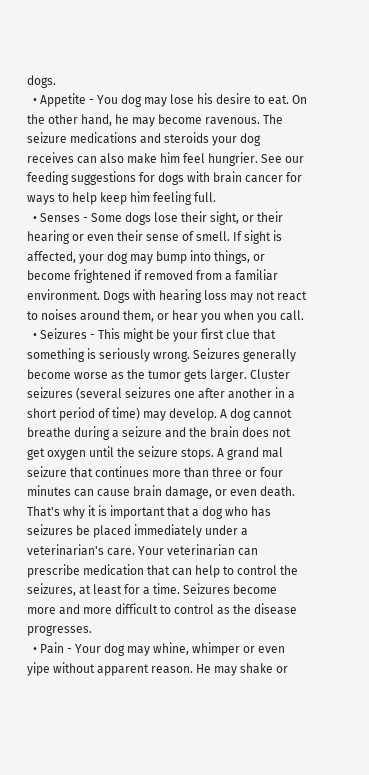dogs.
  • Appetite - You dog may lose his desire to eat. On the other hand, he may become ravenous. The seizure medications and steroids your dog receives can also make him feel hungrier. See our feeding suggestions for dogs with brain cancer for ways to help keep him feeling full.
  • Senses - Some dogs lose their sight, or their hearing or even their sense of smell. If sight is affected, your dog may bump into things, or become frightened if removed from a familiar environment. Dogs with hearing loss may not react to noises around them, or hear you when you call.
  • Seizures - This might be your first clue that something is seriously wrong. Seizures generally become worse as the tumor gets larger. Cluster seizures (several seizures one after another in a short period of time) may develop. A dog cannot breathe during a seizure and the brain does not get oxygen until the seizure stops. A grand mal seizure that continues more than three or four minutes can cause brain damage, or even death. That's why it is important that a dog who has seizures be placed immediately under a veterinarian's care. Your veterinarian can prescribe medication that can help to control the seizures, at least for a time. Seizures become more and more difficult to control as the disease progresses.
  • Pain - Your dog may whine, whimper or even yipe without apparent reason. He may shake or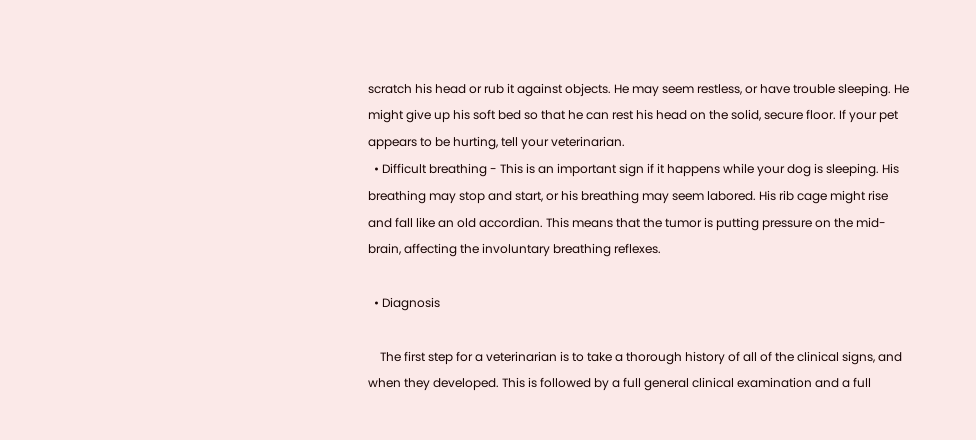scratch his head or rub it against objects. He may seem restless, or have trouble sleeping. He might give up his soft bed so that he can rest his head on the solid, secure floor. If your pet appears to be hurting, tell your veterinarian.
  • Difficult breathing - This is an important sign if it happens while your dog is sleeping. His breathing may stop and start, or his breathing may seem labored. His rib cage might rise and fall like an old accordian. This means that the tumor is putting pressure on the mid-brain, affecting the involuntary breathing reflexes.

  • Diagnosis

    The first step for a veterinarian is to take a thorough history of all of the clinical signs, and when they developed. This is followed by a full general clinical examination and a full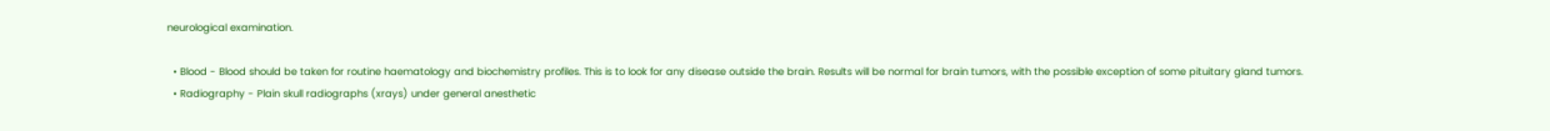neurological examination.

  • Blood - Blood should be taken for routine haematology and biochemistry profiles. This is to look for any disease outside the brain. Results will be normal for brain tumors, with the possible exception of some pituitary gland tumors.
  • Radiography - Plain skull radiographs (xrays) under general anesthetic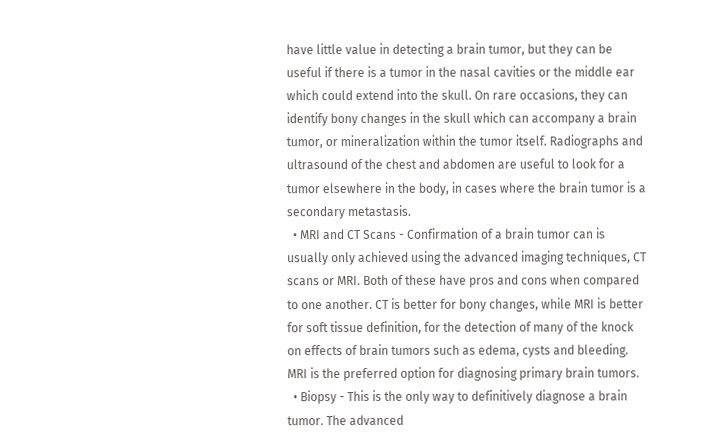have little value in detecting a brain tumor, but they can be useful if there is a tumor in the nasal cavities or the middle ear which could extend into the skull. On rare occasions, they can identify bony changes in the skull which can accompany a brain tumor, or mineralization within the tumor itself. Radiographs and ultrasound of the chest and abdomen are useful to look for a tumor elsewhere in the body, in cases where the brain tumor is a secondary metastasis.
  • MRI and CT Scans - Confirmation of a brain tumor can is usually only achieved using the advanced imaging techniques, CT scans or MRI. Both of these have pros and cons when compared to one another. CT is better for bony changes, while MRI is better for soft tissue definition, for the detection of many of the knock on effects of brain tumors such as edema, cysts and bleeding. MRI is the preferred option for diagnosing primary brain tumors.
  • Biopsy - This is the only way to definitively diagnose a brain tumor. The advanced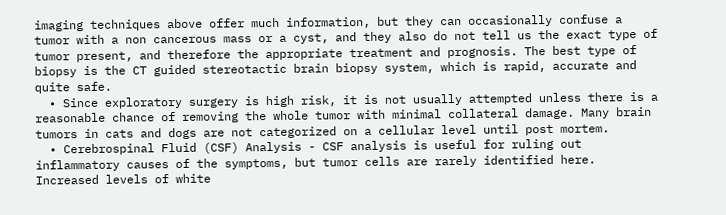imaging techniques above offer much information, but they can occasionally confuse a tumor with a non cancerous mass or a cyst, and they also do not tell us the exact type of tumor present, and therefore the appropriate treatment and prognosis. The best type of biopsy is the CT guided stereotactic brain biopsy system, which is rapid, accurate and quite safe.
  • Since exploratory surgery is high risk, it is not usually attempted unless there is a reasonable chance of removing the whole tumor with minimal collateral damage. Many brain tumors in cats and dogs are not categorized on a cellular level until post mortem.
  • Cerebrospinal Fluid (CSF) Analysis - CSF analysis is useful for ruling out inflammatory causes of the symptoms, but tumor cells are rarely identified here. Increased levels of white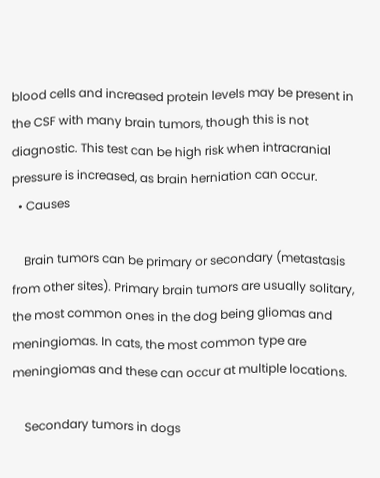blood cells and increased protein levels may be present in the CSF with many brain tumors, though this is not diagnostic. This test can be high risk when intracranial pressure is increased, as brain herniation can occur.
  • Causes

    Brain tumors can be primary or secondary (metastasis from other sites). Primary brain tumors are usually solitary, the most common ones in the dog being gliomas and meningiomas. In cats, the most common type are meningiomas and these can occur at multiple locations.

    Secondary tumors in dogs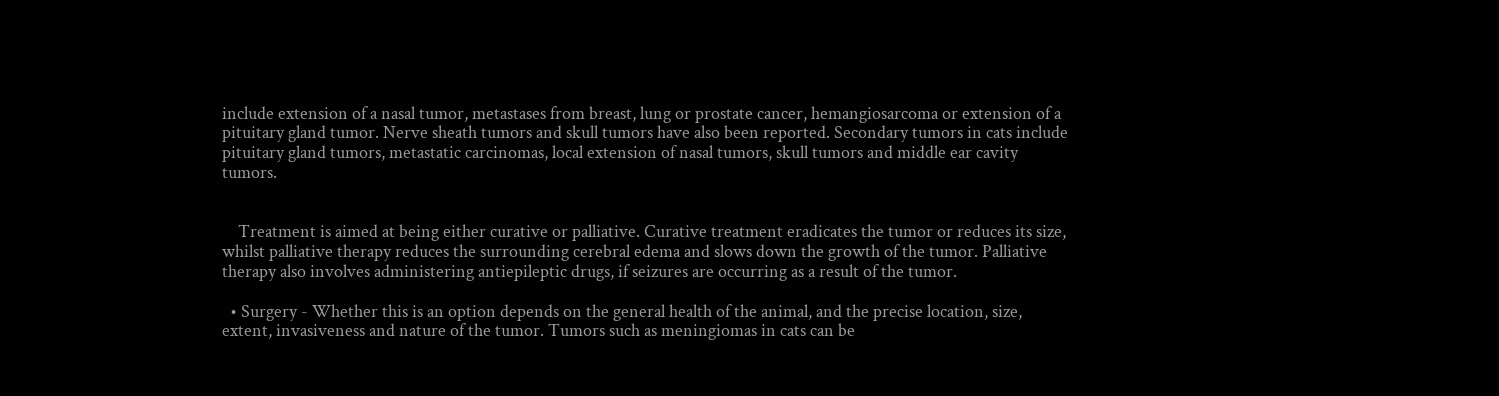include extension of a nasal tumor, metastases from breast, lung or prostate cancer, hemangiosarcoma or extension of a pituitary gland tumor. Nerve sheath tumors and skull tumors have also been reported. Secondary tumors in cats include pituitary gland tumors, metastatic carcinomas, local extension of nasal tumors, skull tumors and middle ear cavity tumors.


    Treatment is aimed at being either curative or palliative. Curative treatment eradicates the tumor or reduces its size, whilst palliative therapy reduces the surrounding cerebral edema and slows down the growth of the tumor. Palliative therapy also involves administering antiepileptic drugs, if seizures are occurring as a result of the tumor.

  • Surgery - Whether this is an option depends on the general health of the animal, and the precise location, size, extent, invasiveness and nature of the tumor. Tumors such as meningiomas in cats can be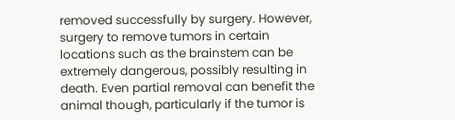removed successfully by surgery. However, surgery to remove tumors in certain locations such as the brainstem can be extremely dangerous, possibly resulting in death. Even partial removal can benefit the animal though, particularly if the tumor is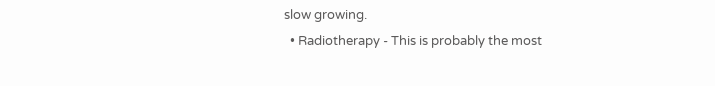slow growing.
  • Radiotherapy - This is probably the most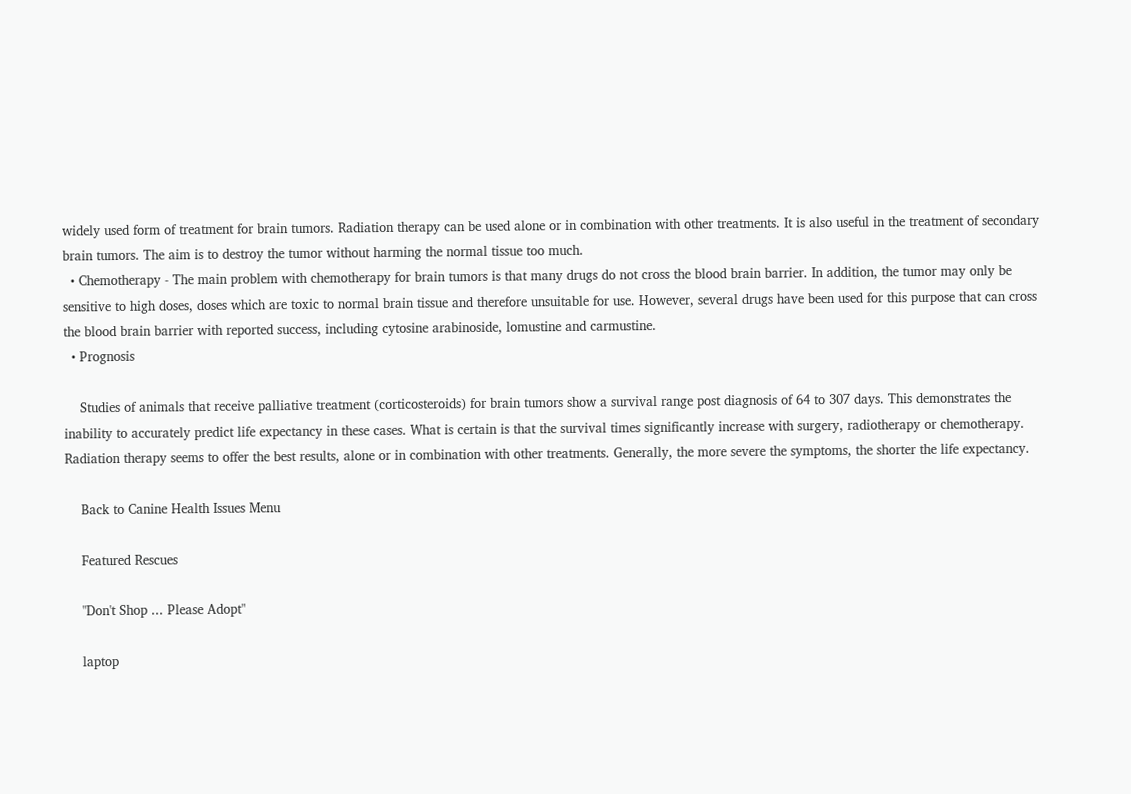widely used form of treatment for brain tumors. Radiation therapy can be used alone or in combination with other treatments. It is also useful in the treatment of secondary brain tumors. The aim is to destroy the tumor without harming the normal tissue too much.
  • Chemotherapy - The main problem with chemotherapy for brain tumors is that many drugs do not cross the blood brain barrier. In addition, the tumor may only be sensitive to high doses, doses which are toxic to normal brain tissue and therefore unsuitable for use. However, several drugs have been used for this purpose that can cross the blood brain barrier with reported success, including cytosine arabinoside, lomustine and carmustine.
  • Prognosis

    Studies of animals that receive palliative treatment (corticosteroids) for brain tumors show a survival range post diagnosis of 64 to 307 days. This demonstrates the inability to accurately predict life expectancy in these cases. What is certain is that the survival times significantly increase with surgery, radiotherapy or chemotherapy. Radiation therapy seems to offer the best results, alone or in combination with other treatments. Generally, the more severe the symptoms, the shorter the life expectancy.

    Back to Canine Health Issues Menu

    Featured Rescues

    "Don't Shop ... Please Adopt"

    laptop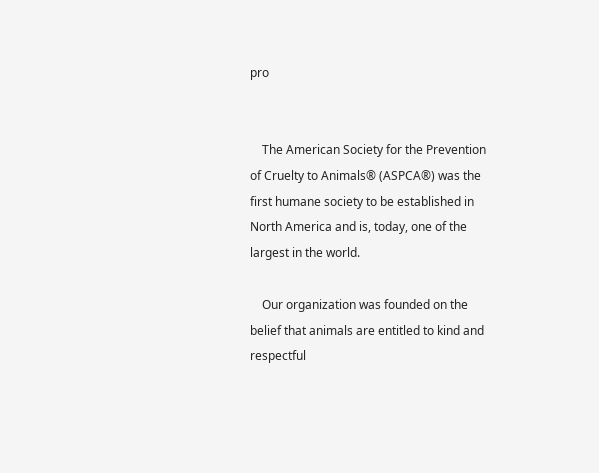pro


    The American Society for the Prevention of Cruelty to Animals® (ASPCA®) was the first humane society to be established in North America and is, today, one of the largest in the world.

    Our organization was founded on the belief that animals are entitled to kind and respectful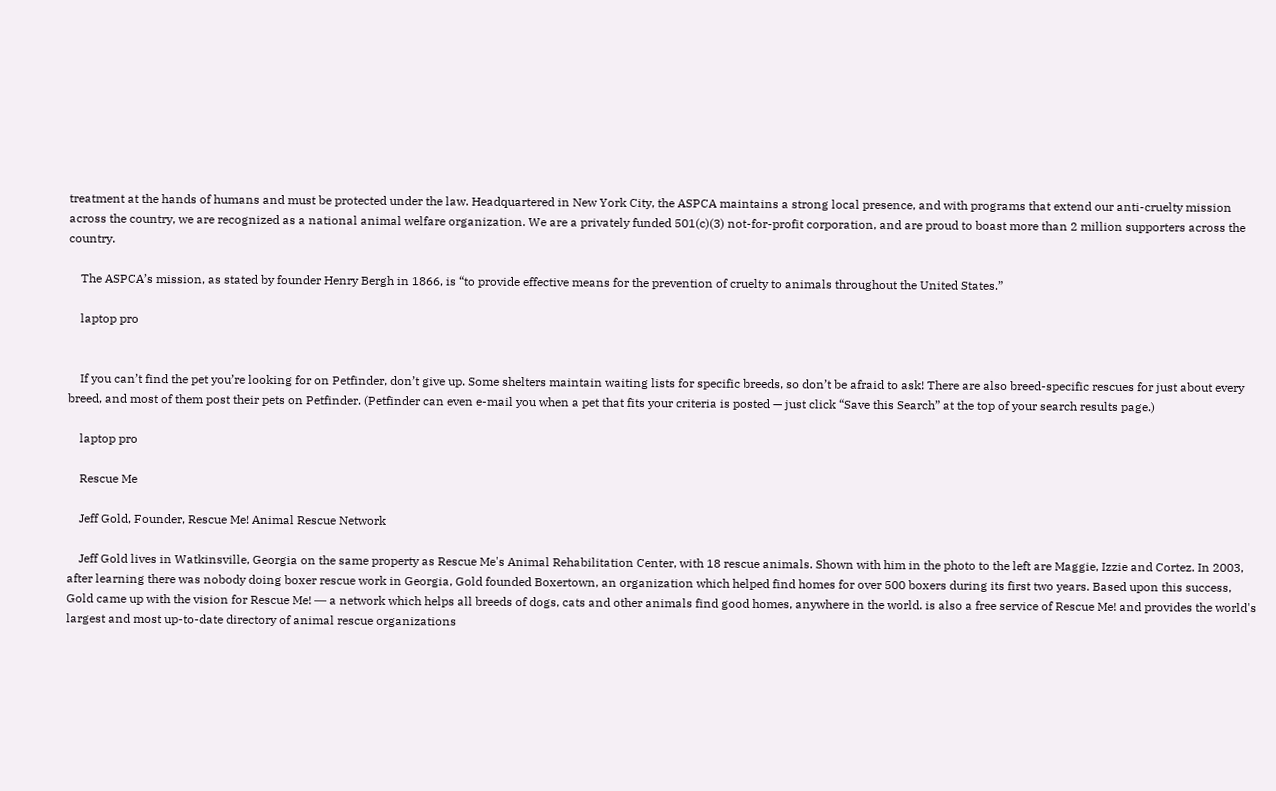treatment at the hands of humans and must be protected under the law. Headquartered in New York City, the ASPCA maintains a strong local presence, and with programs that extend our anti-cruelty mission across the country, we are recognized as a national animal welfare organization. We are a privately funded 501(c)(3) not-for-profit corporation, and are proud to boast more than 2 million supporters across the country.

    The ASPCA’s mission, as stated by founder Henry Bergh in 1866, is “to provide effective means for the prevention of cruelty to animals throughout the United States.”

    laptop pro


    If you can’t find the pet you’re looking for on Petfinder, don’t give up. Some shelters maintain waiting lists for specific breeds, so don’t be afraid to ask! There are also breed-specific rescues for just about every breed, and most of them post their pets on Petfinder. (Petfinder can even e-mail you when a pet that fits your criteria is posted — just click “Save this Search” at the top of your search results page.)

    laptop pro

    Rescue Me

    Jeff Gold, Founder, Rescue Me! Animal Rescue Network

    Jeff Gold lives in Watkinsville, Georgia on the same property as Rescue Me's Animal Rehabilitation Center, with 18 rescue animals. Shown with him in the photo to the left are Maggie, Izzie and Cortez. In 2003, after learning there was nobody doing boxer rescue work in Georgia, Gold founded Boxertown, an organization which helped find homes for over 500 boxers during its first two years. Based upon this success, Gold came up with the vision for Rescue Me! ― a network which helps all breeds of dogs, cats and other animals find good homes, anywhere in the world. is also a free service of Rescue Me! and provides the world's largest and most up-to-date directory of animal rescue organizations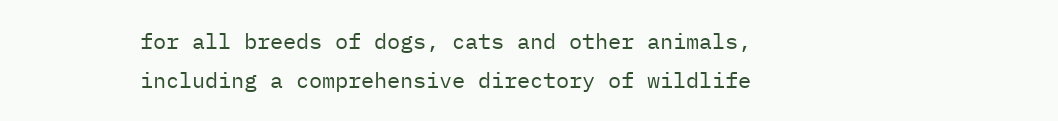for all breeds of dogs, cats and other animals, including a comprehensive directory of wildlife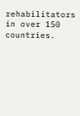rehabilitators in over 150 countries.